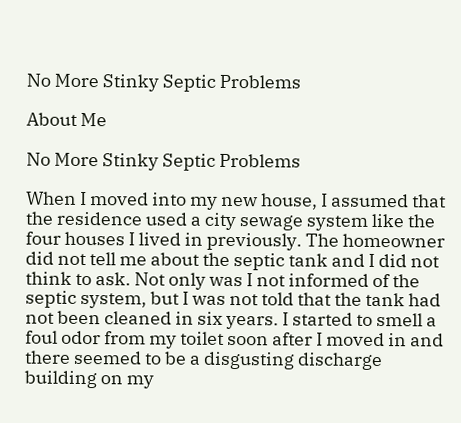No More Stinky Septic Problems

About Me

No More Stinky Septic Problems

When I moved into my new house, I assumed that the residence used a city sewage system like the four houses I lived in previously. The homeowner did not tell me about the septic tank and I did not think to ask. Not only was I not informed of the septic system, but I was not told that the tank had not been cleaned in six years. I started to smell a foul odor from my toilet soon after I moved in and there seemed to be a disgusting discharge building on my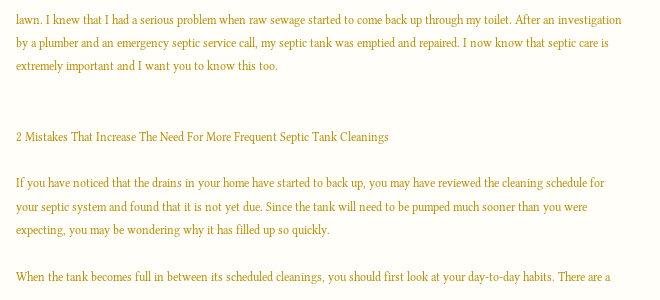lawn. I knew that I had a serious problem when raw sewage started to come back up through my toilet. After an investigation by a plumber and an emergency septic service call, my septic tank was emptied and repaired. I now know that septic care is extremely important and I want you to know this too.


2 Mistakes That Increase The Need For More Frequent Septic Tank Cleanings

If you have noticed that the drains in your home have started to back up, you may have reviewed the cleaning schedule for your septic system and found that it is not yet due. Since the tank will need to be pumped much sooner than you were expecting, you may be wondering why it has filled up so quickly.

When the tank becomes full in between its scheduled cleanings, you should first look at your day-to-day habits. There are a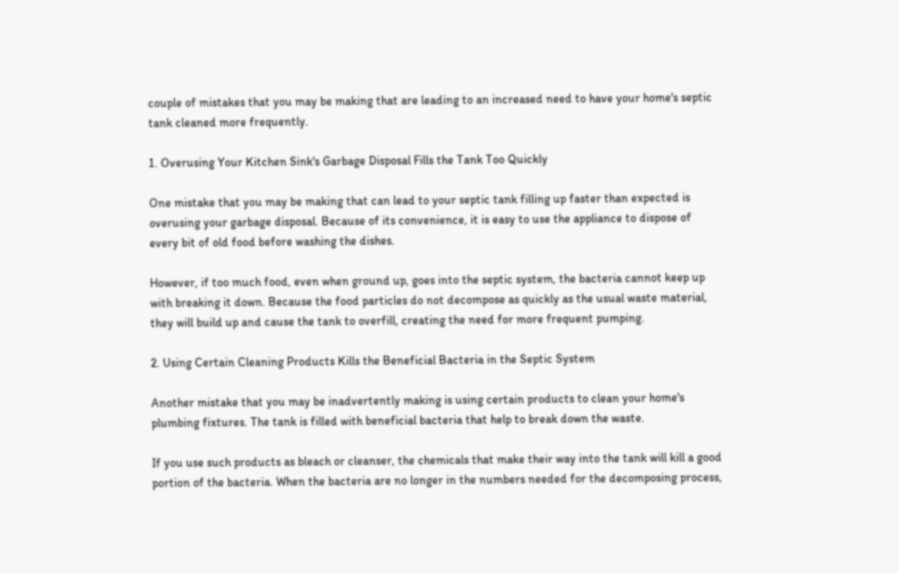couple of mistakes that you may be making that are leading to an increased need to have your home's septic tank cleaned more frequently.

1. Overusing Your Kitchen Sink's Garbage Disposal Fills the Tank Too Quickly

One mistake that you may be making that can lead to your septic tank filling up faster than expected is overusing your garbage disposal. Because of its convenience, it is easy to use the appliance to dispose of every bit of old food before washing the dishes.

However, if too much food, even when ground up, goes into the septic system, the bacteria cannot keep up with breaking it down. Because the food particles do not decompose as quickly as the usual waste material, they will build up and cause the tank to overfill, creating the need for more frequent pumping.

2. Using Certain Cleaning Products Kills the Beneficial Bacteria in the Septic System

Another mistake that you may be inadvertently making is using certain products to clean your home's plumbing fixtures. The tank is filled with beneficial bacteria that help to break down the waste.

If you use such products as bleach or cleanser, the chemicals that make their way into the tank will kill a good portion of the bacteria. When the bacteria are no longer in the numbers needed for the decomposing process,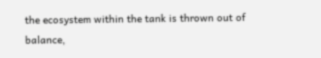the ecosystem within the tank is thrown out of balance,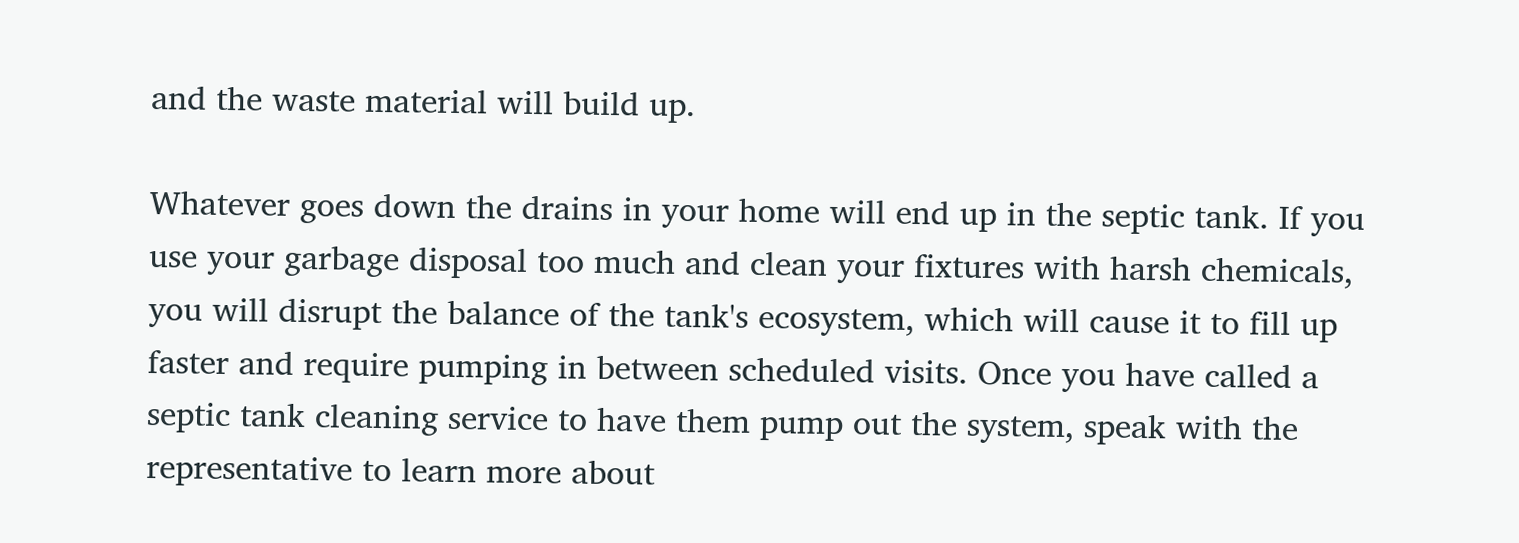and the waste material will build up.

Whatever goes down the drains in your home will end up in the septic tank. If you use your garbage disposal too much and clean your fixtures with harsh chemicals, you will disrupt the balance of the tank's ecosystem, which will cause it to fill up faster and require pumping in between scheduled visits. Once you have called a septic tank cleaning service to have them pump out the system, speak with the representative to learn more about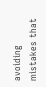avoiding mistakes that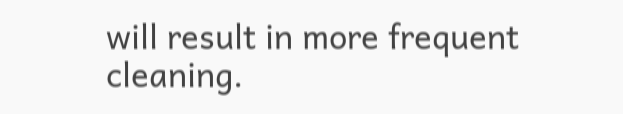will result in more frequent cleaning.